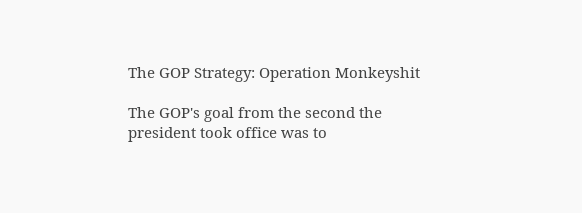The GOP Strategy: Operation Monkeyshit

The GOP's goal from the second the president took office was to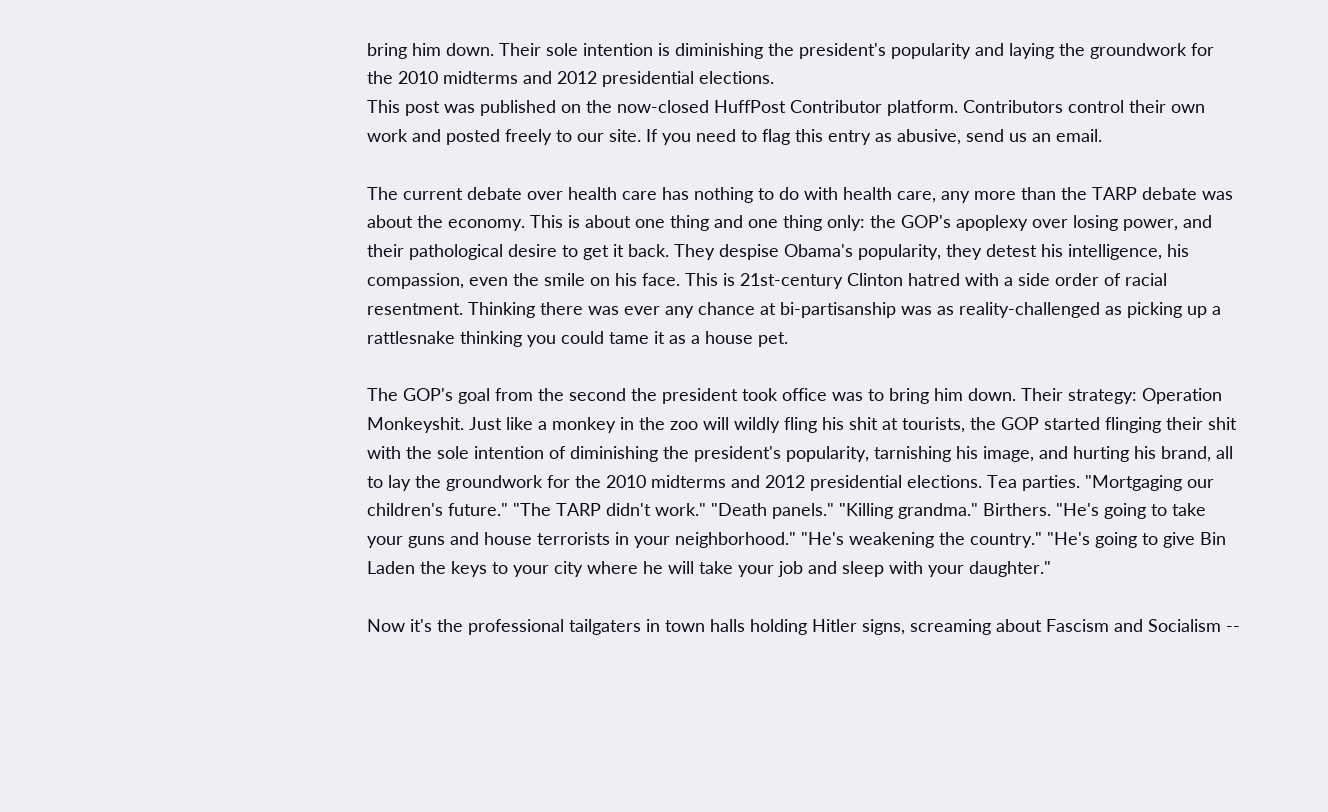bring him down. Their sole intention is diminishing the president's popularity and laying the groundwork for the 2010 midterms and 2012 presidential elections.
This post was published on the now-closed HuffPost Contributor platform. Contributors control their own work and posted freely to our site. If you need to flag this entry as abusive, send us an email.

The current debate over health care has nothing to do with health care, any more than the TARP debate was about the economy. This is about one thing and one thing only: the GOP's apoplexy over losing power, and their pathological desire to get it back. They despise Obama's popularity, they detest his intelligence, his compassion, even the smile on his face. This is 21st-century Clinton hatred with a side order of racial resentment. Thinking there was ever any chance at bi-partisanship was as reality-challenged as picking up a rattlesnake thinking you could tame it as a house pet.

The GOP's goal from the second the president took office was to bring him down. Their strategy: Operation Monkeyshit. Just like a monkey in the zoo will wildly fling his shit at tourists, the GOP started flinging their shit with the sole intention of diminishing the president's popularity, tarnishing his image, and hurting his brand, all to lay the groundwork for the 2010 midterms and 2012 presidential elections. Tea parties. "Mortgaging our children's future." "The TARP didn't work." "Death panels." "Killing grandma." Birthers. "He's going to take your guns and house terrorists in your neighborhood." "He's weakening the country." "He's going to give Bin Laden the keys to your city where he will take your job and sleep with your daughter."

Now it's the professional tailgaters in town halls holding Hitler signs, screaming about Fascism and Socialism --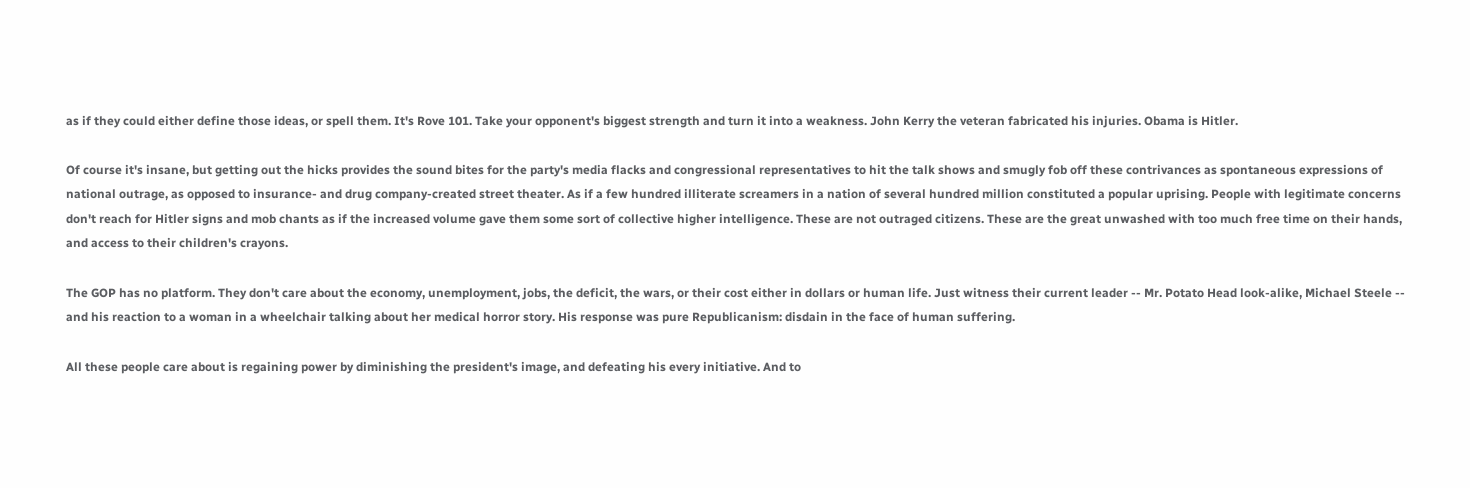as if they could either define those ideas, or spell them. It's Rove 101. Take your opponent's biggest strength and turn it into a weakness. John Kerry the veteran fabricated his injuries. Obama is Hitler.

Of course it's insane, but getting out the hicks provides the sound bites for the party's media flacks and congressional representatives to hit the talk shows and smugly fob off these contrivances as spontaneous expressions of national outrage, as opposed to insurance- and drug company-created street theater. As if a few hundred illiterate screamers in a nation of several hundred million constituted a popular uprising. People with legitimate concerns don't reach for Hitler signs and mob chants as if the increased volume gave them some sort of collective higher intelligence. These are not outraged citizens. These are the great unwashed with too much free time on their hands, and access to their children's crayons.

The GOP has no platform. They don't care about the economy, unemployment, jobs, the deficit, the wars, or their cost either in dollars or human life. Just witness their current leader -- Mr. Potato Head look-alike, Michael Steele -- and his reaction to a woman in a wheelchair talking about her medical horror story. His response was pure Republicanism: disdain in the face of human suffering.

All these people care about is regaining power by diminishing the president's image, and defeating his every initiative. And to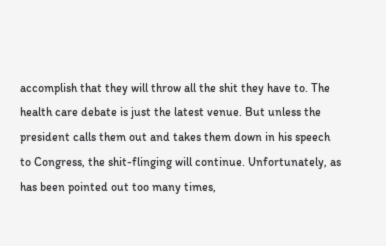accomplish that they will throw all the shit they have to. The health care debate is just the latest venue. But unless the president calls them out and takes them down in his speech to Congress, the shit-flinging will continue. Unfortunately, as has been pointed out too many times,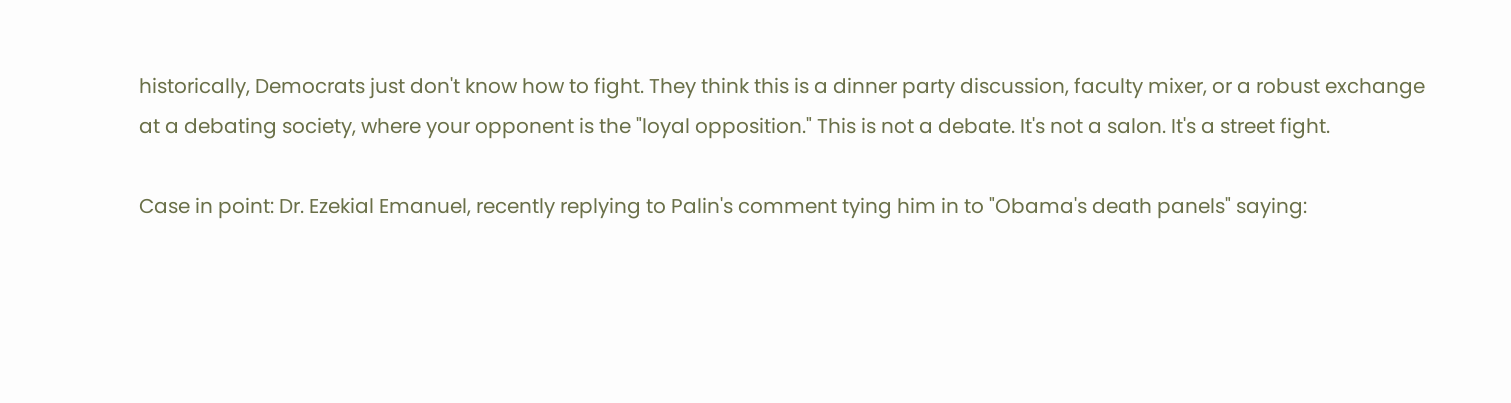historically, Democrats just don't know how to fight. They think this is a dinner party discussion, faculty mixer, or a robust exchange at a debating society, where your opponent is the "loyal opposition." This is not a debate. It's not a salon. It's a street fight.

Case in point: Dr. Ezekial Emanuel, recently replying to Palin's comment tying him in to "Obama's death panels" saying: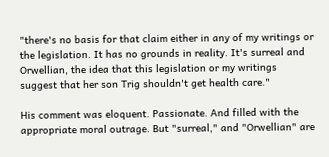"there's no basis for that claim either in any of my writings or the legislation. It has no grounds in reality. It's surreal and Orwellian, the idea that this legislation or my writings suggest that her son Trig shouldn't get health care."

His comment was eloquent. Passionate. And filled with the appropriate moral outrage. But "surreal," and "Orwellian" are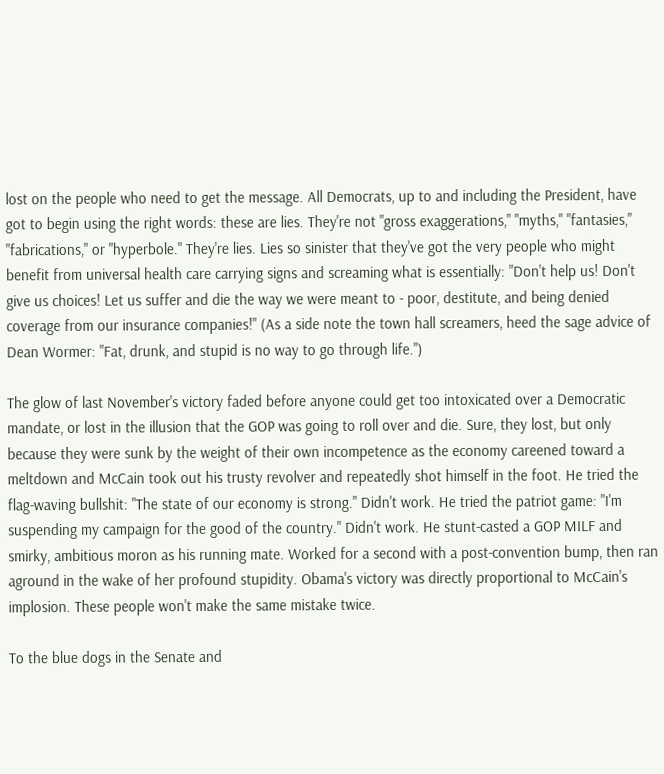lost on the people who need to get the message. All Democrats, up to and including the President, have got to begin using the right words: these are lies. They're not "gross exaggerations," "myths," "fantasies," "fabrications," or "hyperbole." They're lies. Lies so sinister that they've got the very people who might benefit from universal health care carrying signs and screaming what is essentially: "Don't help us! Don't give us choices! Let us suffer and die the way we were meant to - poor, destitute, and being denied coverage from our insurance companies!" (As a side note the town hall screamers, heed the sage advice of Dean Wormer: "Fat, drunk, and stupid is no way to go through life.")

The glow of last November's victory faded before anyone could get too intoxicated over a Democratic mandate, or lost in the illusion that the GOP was going to roll over and die. Sure, they lost, but only because they were sunk by the weight of their own incompetence as the economy careened toward a meltdown and McCain took out his trusty revolver and repeatedly shot himself in the foot. He tried the flag-waving bullshit: "The state of our economy is strong." Didn't work. He tried the patriot game: "I'm suspending my campaign for the good of the country." Didn't work. He stunt-casted a GOP MILF and smirky, ambitious moron as his running mate. Worked for a second with a post-convention bump, then ran aground in the wake of her profound stupidity. Obama's victory was directly proportional to McCain's implosion. These people won't make the same mistake twice.

To the blue dogs in the Senate and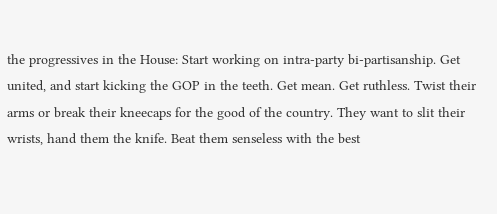the progressives in the House: Start working on intra-party bi-partisanship. Get united, and start kicking the GOP in the teeth. Get mean. Get ruthless. Twist their arms or break their kneecaps for the good of the country. They want to slit their wrists, hand them the knife. Beat them senseless with the best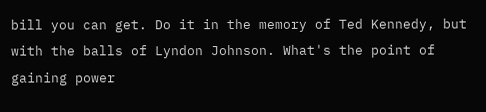bill you can get. Do it in the memory of Ted Kennedy, but with the balls of Lyndon Johnson. What's the point of gaining power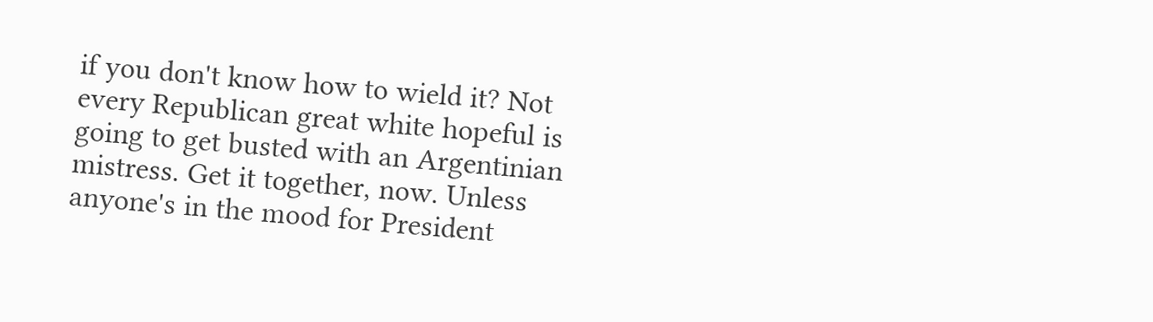if you don't know how to wield it? Not every Republican great white hopeful is going to get busted with an Argentinian mistress. Get it together, now. Unless anyone's in the mood for President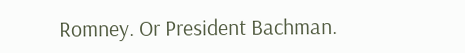Romney. Or President Bachman.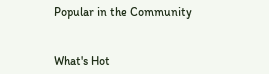Popular in the Community


What's Hot